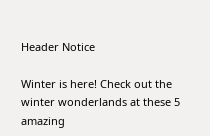Header Notice

Winter is here! Check out the winter wonderlands at these 5 amazing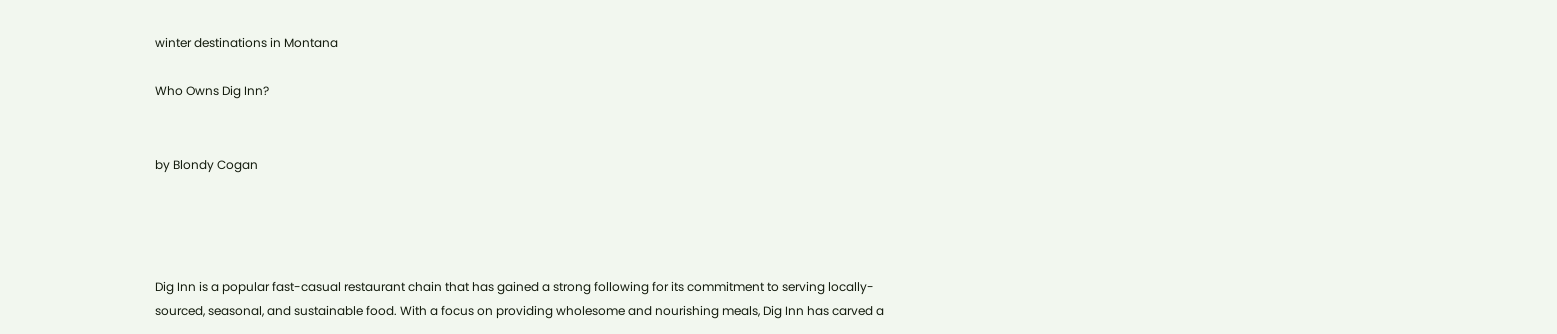winter destinations in Montana

Who Owns Dig Inn?


by Blondy Cogan




Dig Inn is a popular fast-casual restaurant chain that has gained a strong following for its commitment to serving locally-sourced, seasonal, and sustainable food. With a focus on providing wholesome and nourishing meals, Dig Inn has carved a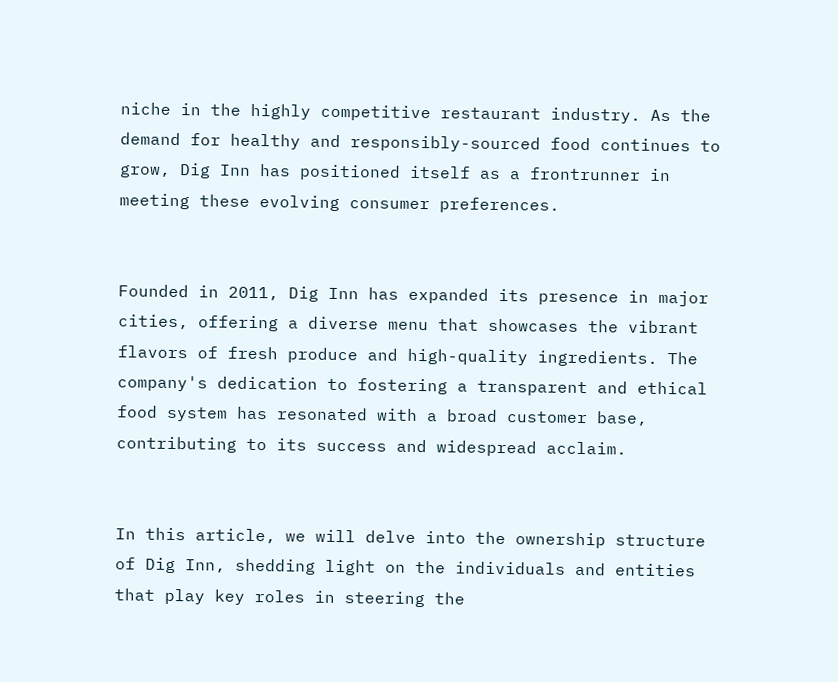niche in the highly competitive restaurant industry. As the demand for healthy and responsibly-sourced food continues to grow, Dig Inn has positioned itself as a frontrunner in meeting these evolving consumer preferences.


Founded in 2011, Dig Inn has expanded its presence in major cities, offering a diverse menu that showcases the vibrant flavors of fresh produce and high-quality ingredients. The company's dedication to fostering a transparent and ethical food system has resonated with a broad customer base, contributing to its success and widespread acclaim.


In this article, we will delve into the ownership structure of Dig Inn, shedding light on the individuals and entities that play key roles in steering the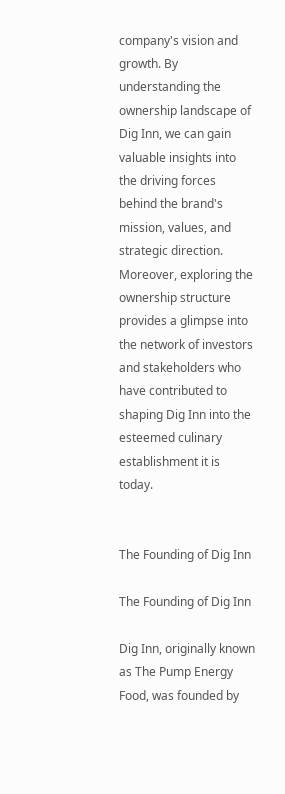company's vision and growth. By understanding the ownership landscape of Dig Inn, we can gain valuable insights into the driving forces behind the brand's mission, values, and strategic direction. Moreover, exploring the ownership structure provides a glimpse into the network of investors and stakeholders who have contributed to shaping Dig Inn into the esteemed culinary establishment it is today.


The Founding of Dig Inn

The Founding of Dig Inn

Dig Inn, originally known as The Pump Energy Food, was founded by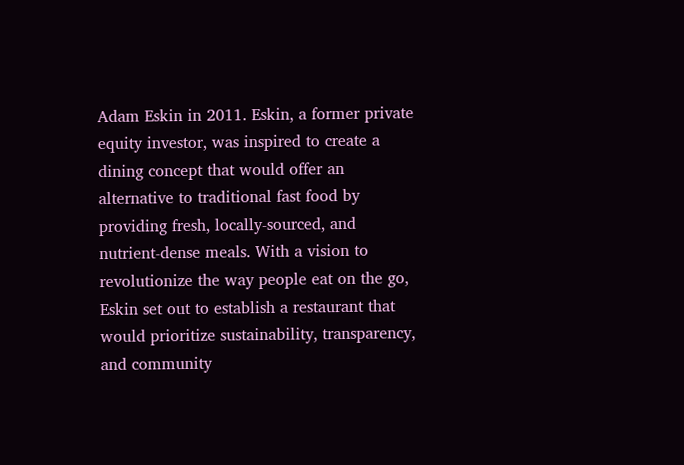Adam Eskin in 2011. Eskin, a former private equity investor, was inspired to create a dining concept that would offer an alternative to traditional fast food by providing fresh, locally-sourced, and nutrient-dense meals. With a vision to revolutionize the way people eat on the go, Eskin set out to establish a restaurant that would prioritize sustainability, transparency, and community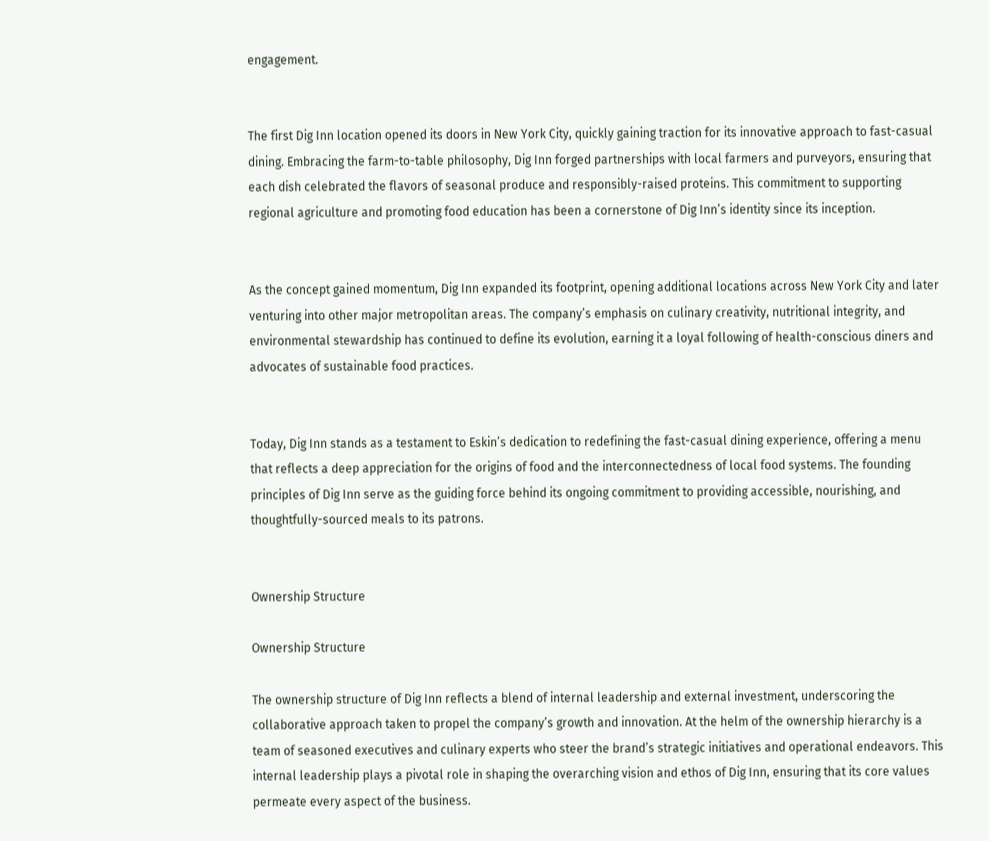engagement.


The first Dig Inn location opened its doors in New York City, quickly gaining traction for its innovative approach to fast-casual dining. Embracing the farm-to-table philosophy, Dig Inn forged partnerships with local farmers and purveyors, ensuring that each dish celebrated the flavors of seasonal produce and responsibly-raised proteins. This commitment to supporting regional agriculture and promoting food education has been a cornerstone of Dig Inn’s identity since its inception.


As the concept gained momentum, Dig Inn expanded its footprint, opening additional locations across New York City and later venturing into other major metropolitan areas. The company’s emphasis on culinary creativity, nutritional integrity, and environmental stewardship has continued to define its evolution, earning it a loyal following of health-conscious diners and advocates of sustainable food practices.


Today, Dig Inn stands as a testament to Eskin’s dedication to redefining the fast-casual dining experience, offering a menu that reflects a deep appreciation for the origins of food and the interconnectedness of local food systems. The founding principles of Dig Inn serve as the guiding force behind its ongoing commitment to providing accessible, nourishing, and thoughtfully-sourced meals to its patrons.


Ownership Structure

Ownership Structure

The ownership structure of Dig Inn reflects a blend of internal leadership and external investment, underscoring the collaborative approach taken to propel the company’s growth and innovation. At the helm of the ownership hierarchy is a team of seasoned executives and culinary experts who steer the brand’s strategic initiatives and operational endeavors. This internal leadership plays a pivotal role in shaping the overarching vision and ethos of Dig Inn, ensuring that its core values permeate every aspect of the business.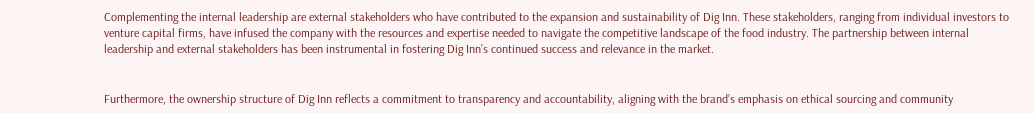Complementing the internal leadership are external stakeholders who have contributed to the expansion and sustainability of Dig Inn. These stakeholders, ranging from individual investors to venture capital firms, have infused the company with the resources and expertise needed to navigate the competitive landscape of the food industry. The partnership between internal leadership and external stakeholders has been instrumental in fostering Dig Inn’s continued success and relevance in the market.


Furthermore, the ownership structure of Dig Inn reflects a commitment to transparency and accountability, aligning with the brand’s emphasis on ethical sourcing and community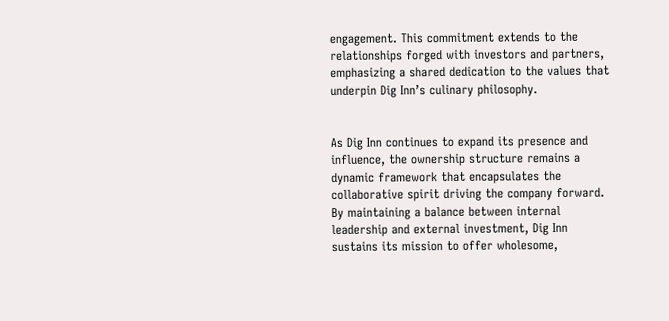engagement. This commitment extends to the relationships forged with investors and partners, emphasizing a shared dedication to the values that underpin Dig Inn’s culinary philosophy.


As Dig Inn continues to expand its presence and influence, the ownership structure remains a dynamic framework that encapsulates the collaborative spirit driving the company forward. By maintaining a balance between internal leadership and external investment, Dig Inn sustains its mission to offer wholesome,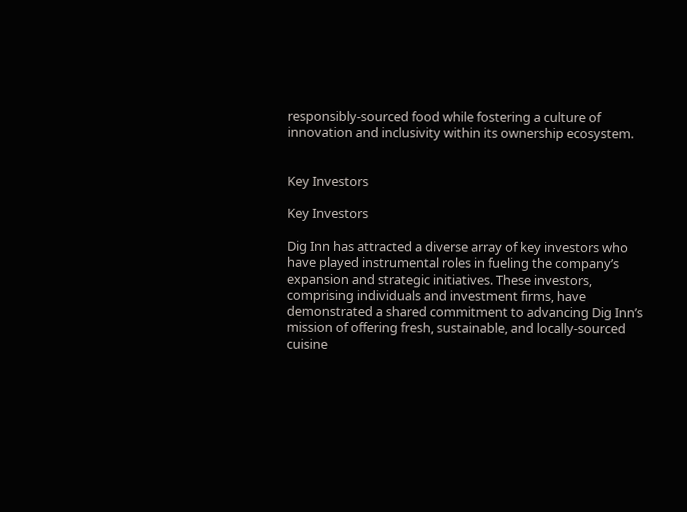responsibly-sourced food while fostering a culture of innovation and inclusivity within its ownership ecosystem.


Key Investors

Key Investors

Dig Inn has attracted a diverse array of key investors who have played instrumental roles in fueling the company’s expansion and strategic initiatives. These investors, comprising individuals and investment firms, have demonstrated a shared commitment to advancing Dig Inn’s mission of offering fresh, sustainable, and locally-sourced cuisine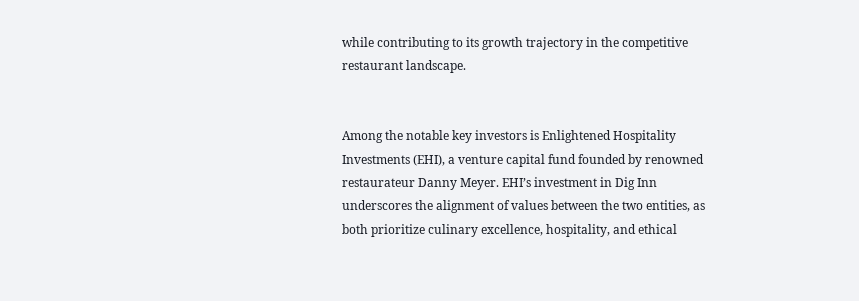while contributing to its growth trajectory in the competitive restaurant landscape.


Among the notable key investors is Enlightened Hospitality Investments (EHI), a venture capital fund founded by renowned restaurateur Danny Meyer. EHI’s investment in Dig Inn underscores the alignment of values between the two entities, as both prioritize culinary excellence, hospitality, and ethical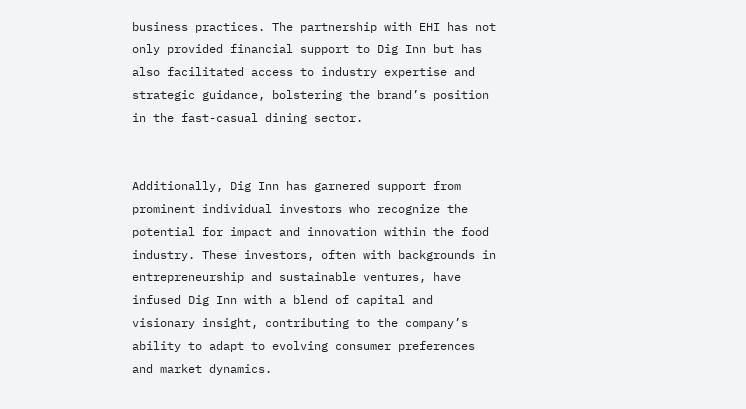business practices. The partnership with EHI has not only provided financial support to Dig Inn but has also facilitated access to industry expertise and strategic guidance, bolstering the brand’s position in the fast-casual dining sector.


Additionally, Dig Inn has garnered support from prominent individual investors who recognize the potential for impact and innovation within the food industry. These investors, often with backgrounds in entrepreneurship and sustainable ventures, have infused Dig Inn with a blend of capital and visionary insight, contributing to the company’s ability to adapt to evolving consumer preferences and market dynamics.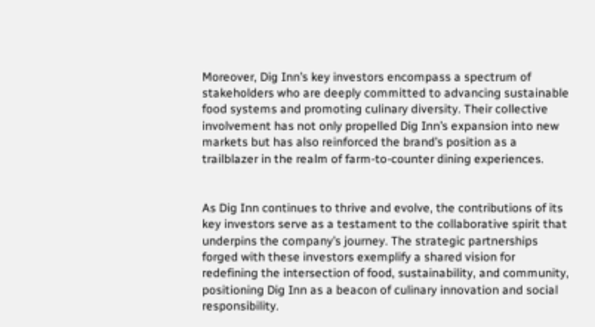Moreover, Dig Inn’s key investors encompass a spectrum of stakeholders who are deeply committed to advancing sustainable food systems and promoting culinary diversity. Their collective involvement has not only propelled Dig Inn’s expansion into new markets but has also reinforced the brand’s position as a trailblazer in the realm of farm-to-counter dining experiences.


As Dig Inn continues to thrive and evolve, the contributions of its key investors serve as a testament to the collaborative spirit that underpins the company’s journey. The strategic partnerships forged with these investors exemplify a shared vision for redefining the intersection of food, sustainability, and community, positioning Dig Inn as a beacon of culinary innovation and social responsibility.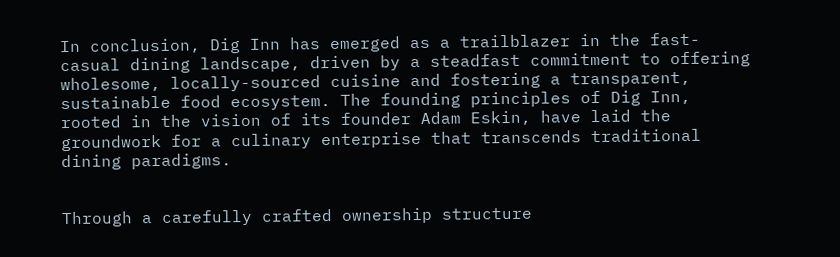In conclusion, Dig Inn has emerged as a trailblazer in the fast-casual dining landscape, driven by a steadfast commitment to offering wholesome, locally-sourced cuisine and fostering a transparent, sustainable food ecosystem. The founding principles of Dig Inn, rooted in the vision of its founder Adam Eskin, have laid the groundwork for a culinary enterprise that transcends traditional dining paradigms.


Through a carefully crafted ownership structure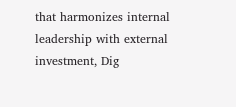that harmonizes internal leadership with external investment, Dig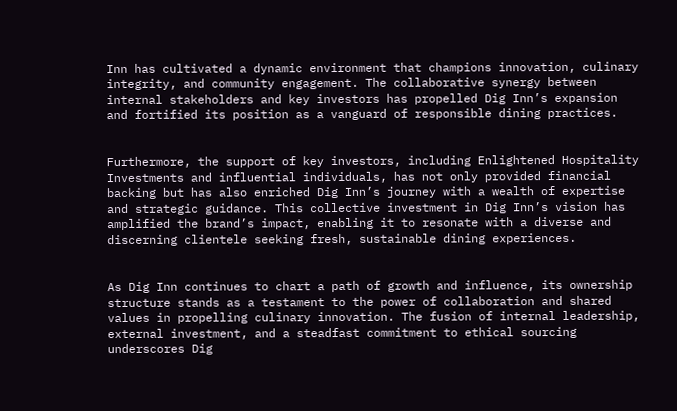Inn has cultivated a dynamic environment that champions innovation, culinary integrity, and community engagement. The collaborative synergy between internal stakeholders and key investors has propelled Dig Inn’s expansion and fortified its position as a vanguard of responsible dining practices.


Furthermore, the support of key investors, including Enlightened Hospitality Investments and influential individuals, has not only provided financial backing but has also enriched Dig Inn’s journey with a wealth of expertise and strategic guidance. This collective investment in Dig Inn’s vision has amplified the brand’s impact, enabling it to resonate with a diverse and discerning clientele seeking fresh, sustainable dining experiences.


As Dig Inn continues to chart a path of growth and influence, its ownership structure stands as a testament to the power of collaboration and shared values in propelling culinary innovation. The fusion of internal leadership, external investment, and a steadfast commitment to ethical sourcing underscores Dig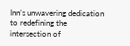Inn’s unwavering dedication to redefining the intersection of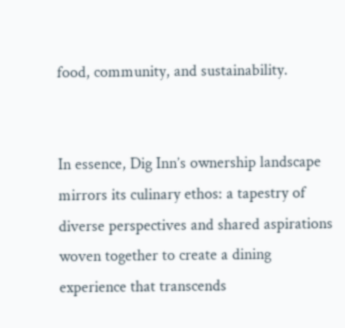food, community, and sustainability.


In essence, Dig Inn’s ownership landscape mirrors its culinary ethos: a tapestry of diverse perspectives and shared aspirations woven together to create a dining experience that transcends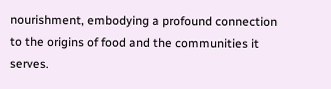nourishment, embodying a profound connection to the origins of food and the communities it serves.